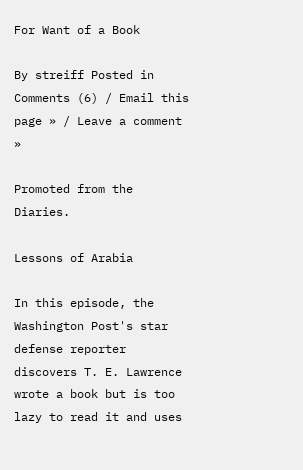For Want of a Book

By streiff Posted in Comments (6) / Email this page » / Leave a comment »

Promoted from the Diaries.

Lessons of Arabia

In this episode, the Washington Post's star defense reporter discovers T. E. Lawrence wrote a book but is too lazy to read it and uses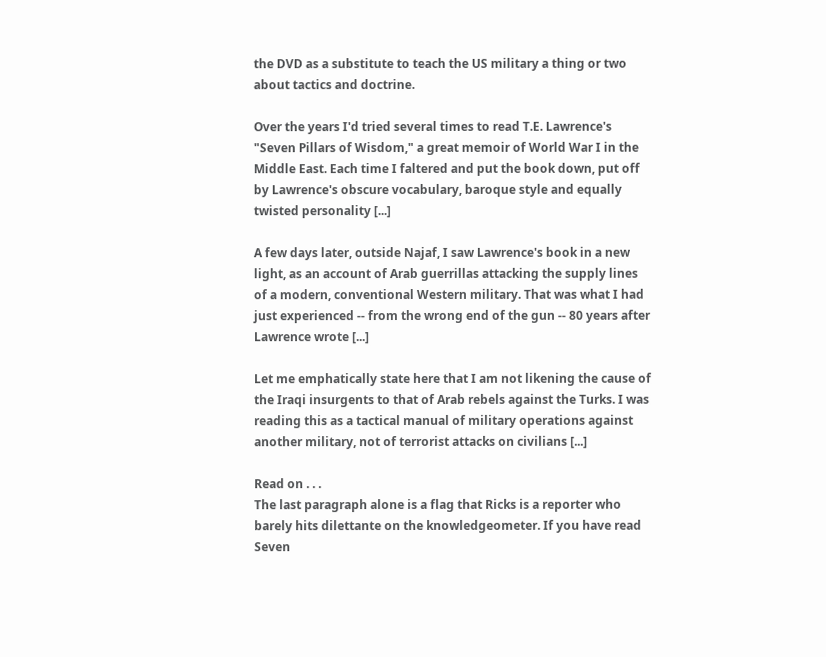the DVD as a substitute to teach the US military a thing or two about tactics and doctrine.

Over the years I'd tried several times to read T.E. Lawrence's "Seven Pillars of Wisdom," a great memoir of World War I in the Middle East. Each time I faltered and put the book down, put off by Lawrence's obscure vocabulary, baroque style and equally twisted personality [...]

A few days later, outside Najaf, I saw Lawrence's book in a new light, as an account of Arab guerrillas attacking the supply lines of a modern, conventional Western military. That was what I had just experienced -- from the wrong end of the gun -- 80 years after Lawrence wrote [...]

Let me emphatically state here that I am not likening the cause of the Iraqi insurgents to that of Arab rebels against the Turks. I was reading this as a tactical manual of military operations against another military, not of terrorist attacks on civilians [...]

Read on . . .
The last paragraph alone is a flag that Ricks is a reporter who barely hits dilettante on the knowledgeometer. If you have read Seven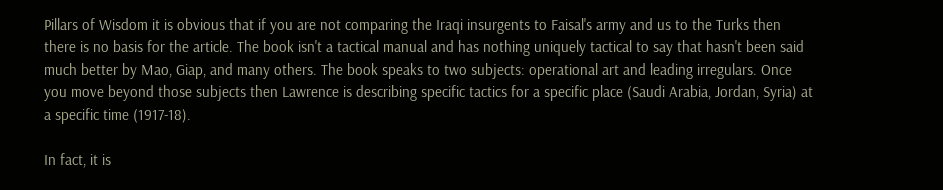Pillars of Wisdom it is obvious that if you are not comparing the Iraqi insurgents to Faisal's army and us to the Turks then there is no basis for the article. The book isn't a tactical manual and has nothing uniquely tactical to say that hasn't been said much better by Mao, Giap, and many others. The book speaks to two subjects: operational art and leading irregulars. Once you move beyond those subjects then Lawrence is describing specific tactics for a specific place (Saudi Arabia, Jordan, Syria) at a specific time (1917-18).

In fact, it is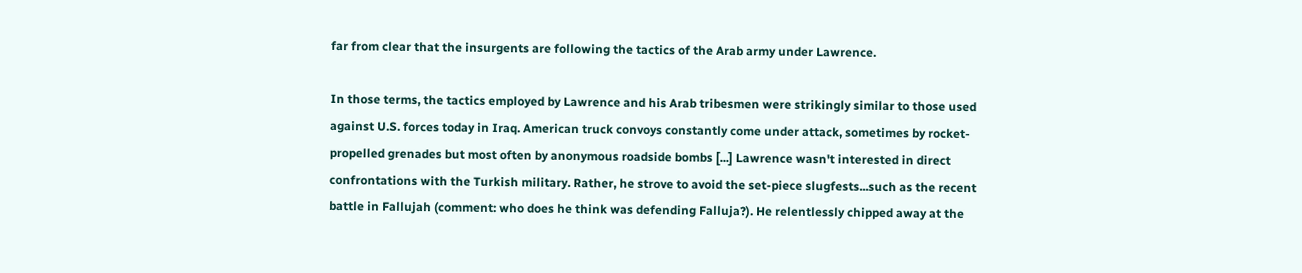far from clear that the insurgents are following the tactics of the Arab army under Lawrence.

In those terms, the tactics employed by Lawrence and his Arab tribesmen were strikingly similar to those used against U.S. forces today in Iraq. American truck convoys constantly come under attack, sometimes by rocket-propelled grenades but most often by anonymous roadside bombs [...] Lawrence wasn't interested in direct confrontations with the Turkish military. Rather, he strove to avoid the set-piece slugfests...such as the recent battle in Fallujah (comment: who does he think was defending Falluja?). He relentlessly chipped away at the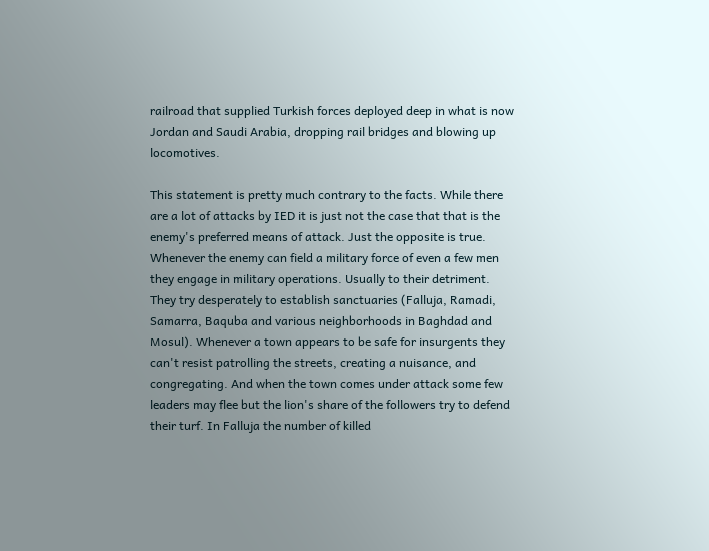railroad that supplied Turkish forces deployed deep in what is now Jordan and Saudi Arabia, dropping rail bridges and blowing up locomotives.

This statement is pretty much contrary to the facts. While there are a lot of attacks by IED it is just not the case that that is the enemy's preferred means of attack. Just the opposite is true. Whenever the enemy can field a military force of even a few men they engage in military operations. Usually to their detriment. They try desperately to establish sanctuaries (Falluja, Ramadi, Samarra, Baquba and various neighborhoods in Baghdad and Mosul). Whenever a town appears to be safe for insurgents they can't resist patrolling the streets, creating a nuisance, and congregating. And when the town comes under attack some few leaders may flee but the lion's share of the followers try to defend their turf. In Falluja the number of killed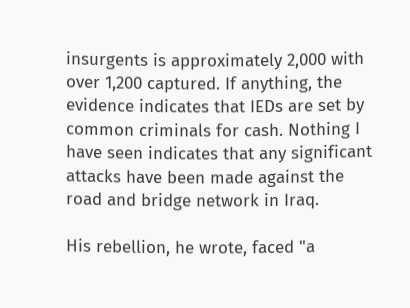insurgents is approximately 2,000 with over 1,200 captured. If anything, the evidence indicates that IEDs are set by common criminals for cash. Nothing I have seen indicates that any significant attacks have been made against the road and bridge network in Iraq.

His rebellion, he wrote, faced "a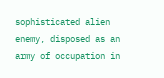sophisticated alien enemy, disposed as an army of occupation in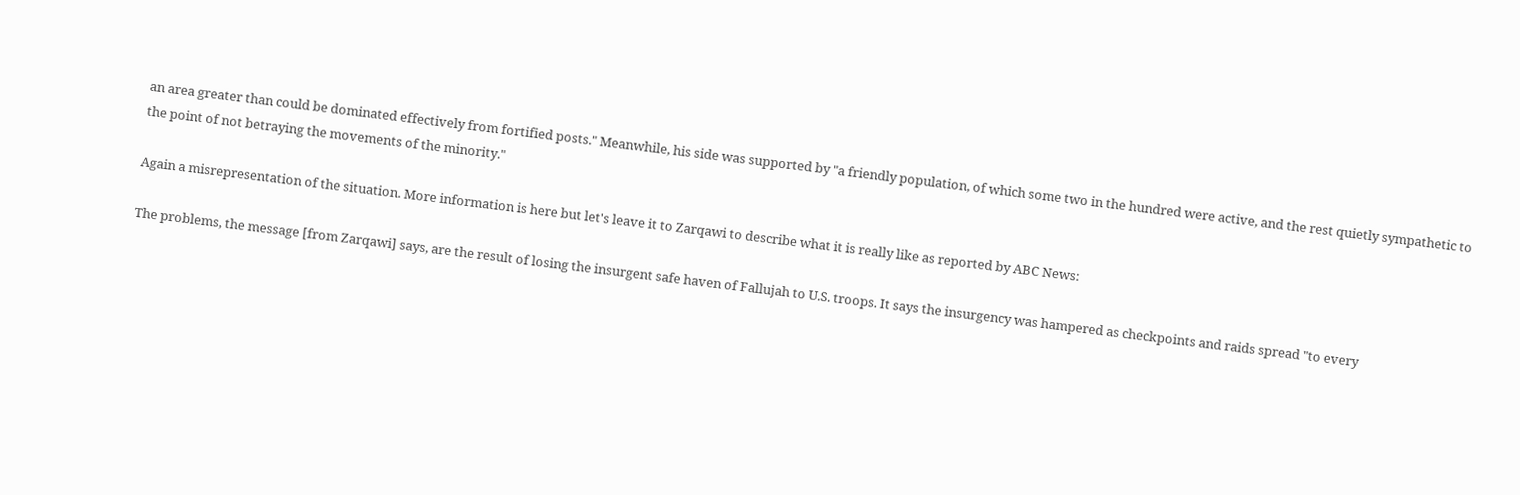an area greater than could be dominated effectively from fortified posts." Meanwhile, his side was supported by "a friendly population, of which some two in the hundred were active, and the rest quietly sympathetic to the point of not betraying the movements of the minority."

Again a misrepresentation of the situation. More information is here but let's leave it to Zarqawi to describe what it is really like as reported by ABC News:

The problems, the message [from Zarqawi] says, are the result of losing the insurgent safe haven of Fallujah to U.S. troops. It says the insurgency was hampered as checkpoints and raids spread "to every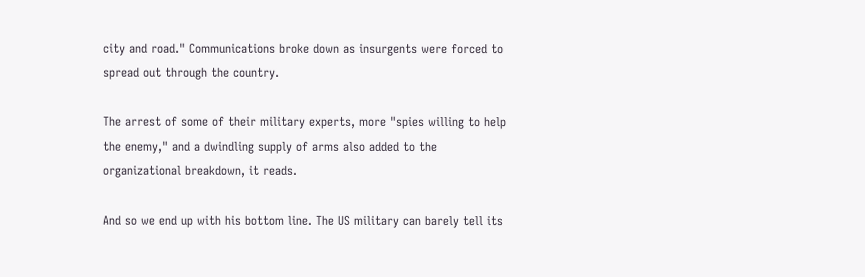city and road." Communications broke down as insurgents were forced to spread out through the country.

The arrest of some of their military experts, more "spies willing to help the enemy," and a dwindling supply of arms also added to the organizational breakdown, it reads.

And so we end up with his bottom line. The US military can barely tell its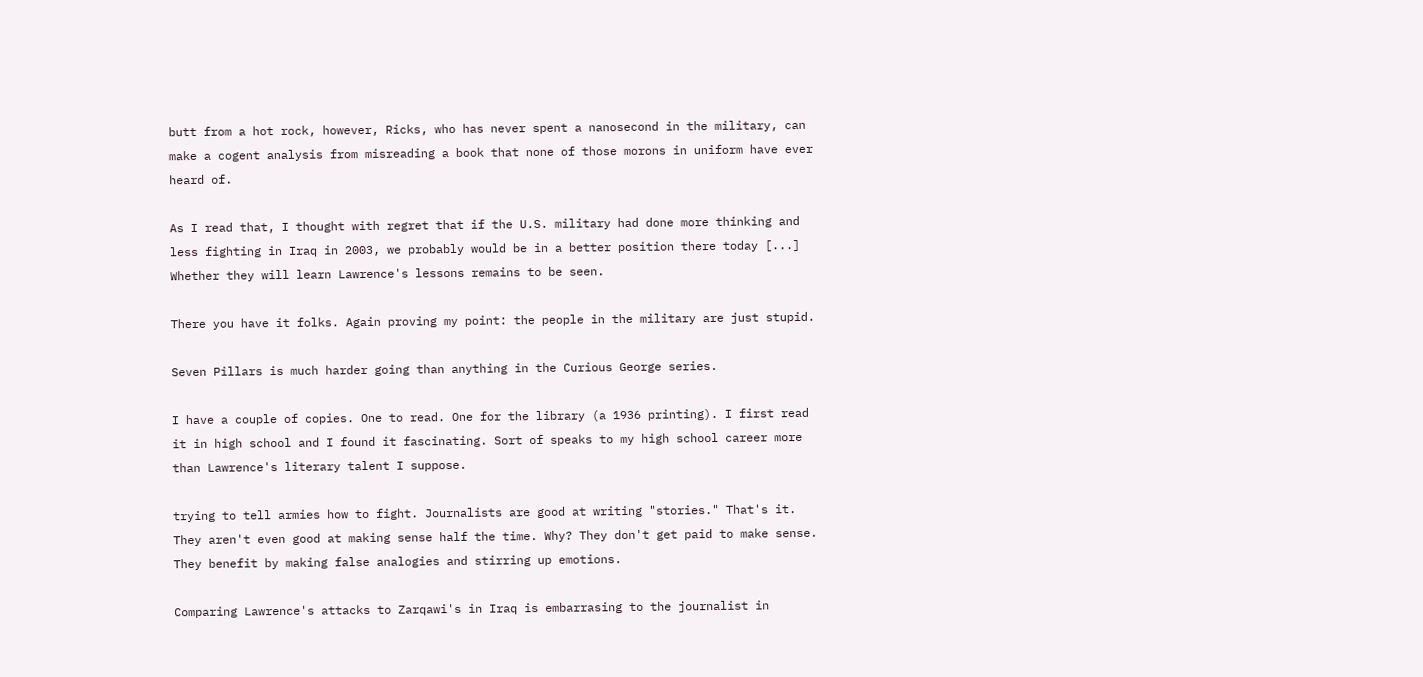butt from a hot rock, however, Ricks, who has never spent a nanosecond in the military, can make a cogent analysis from misreading a book that none of those morons in uniform have ever heard of.

As I read that, I thought with regret that if the U.S. military had done more thinking and less fighting in Iraq in 2003, we probably would be in a better position there today [...] Whether they will learn Lawrence's lessons remains to be seen.

There you have it folks. Again proving my point: the people in the military are just stupid.

Seven Pillars is much harder going than anything in the Curious George series.

I have a couple of copies. One to read. One for the library (a 1936 printing). I first read it in high school and I found it fascinating. Sort of speaks to my high school career more than Lawrence's literary talent I suppose.

trying to tell armies how to fight. Journalists are good at writing "stories." That's it. They aren't even good at making sense half the time. Why? They don't get paid to make sense. They benefit by making false analogies and stirring up emotions.

Comparing Lawrence's attacks to Zarqawi's in Iraq is embarrasing to the journalist in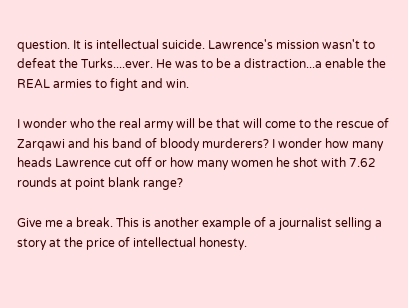question. It is intellectual suicide. Lawrence's mission wasn't to defeat the Turks....ever. He was to be a distraction...a enable the REAL armies to fight and win.

I wonder who the real army will be that will come to the rescue of Zarqawi and his band of bloody murderers? I wonder how many heads Lawrence cut off or how many women he shot with 7.62 rounds at point blank range?

Give me a break. This is another example of a journalist selling a story at the price of intellectual honesty.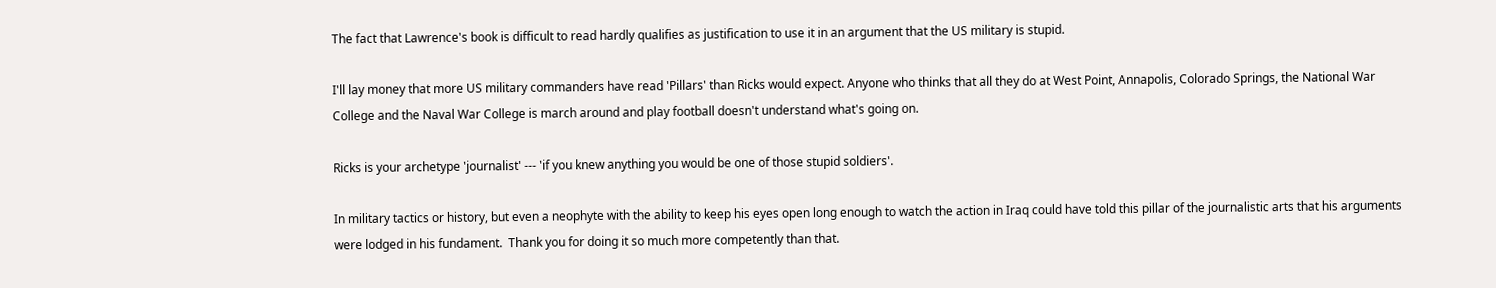The fact that Lawrence's book is difficult to read hardly qualifies as justification to use it in an argument that the US military is stupid.

I'll lay money that more US military commanders have read 'Pillars' than Ricks would expect. Anyone who thinks that all they do at West Point, Annapolis, Colorado Springs, the National War College and the Naval War College is march around and play football doesn't understand what's going on.

Ricks is your archetype 'journalist' --- 'if you knew anything you would be one of those stupid soldiers'.

In military tactics or history, but even a neophyte with the ability to keep his eyes open long enough to watch the action in Iraq could have told this pillar of the journalistic arts that his arguments were lodged in his fundament.  Thank you for doing it so much more competently than that.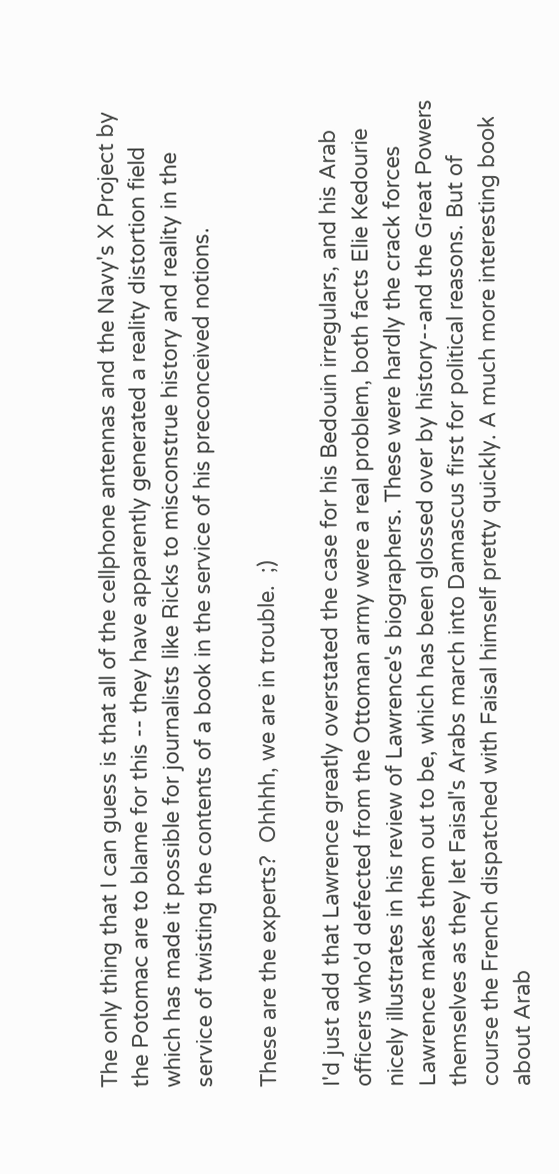The only thing that I can guess is that all of the cellphone antennas and the Navy's X Project by the Potomac are to blame for this -- they have apparently generated a reality distortion field which has made it possible for journalists like Ricks to misconstrue history and reality in the service of twisting the contents of a book in the service of his preconceived notions.

These are the experts?  Ohhhh, we are in trouble.  ;)

I'd just add that Lawrence greatly overstated the case for his Bedouin irregulars, and his Arab officers who'd defected from the Ottoman army were a real problem, both facts Elie Kedourie nicely illustrates in his review of Lawrence's biographers. These were hardly the crack forces Lawrence makes them out to be, which has been glossed over by history--and the Great Powers themselves as they let Faisal's Arabs march into Damascus first for political reasons. But of course the French dispatched with Faisal himself pretty quickly. A much more interesting book about Arab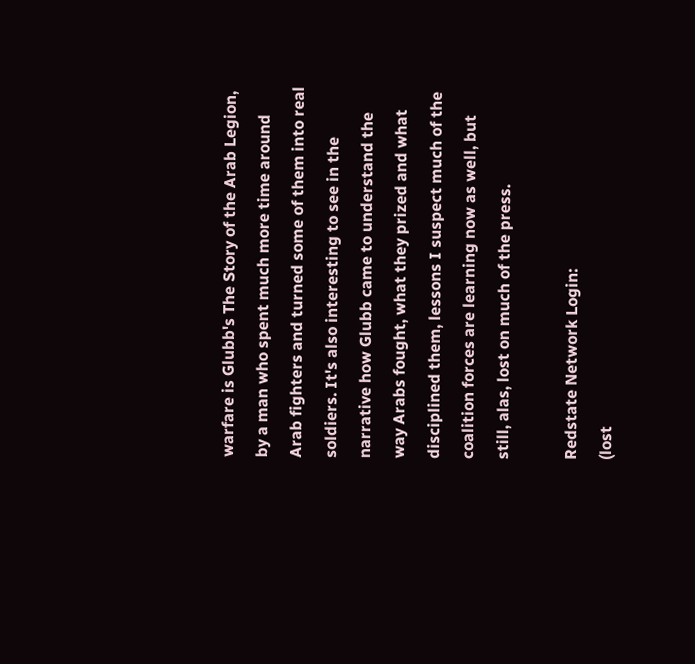warfare is Glubb's The Story of the Arab Legion, by a man who spent much more time around Arab fighters and turned some of them into real soldiers. It's also interesting to see in the narrative how Glubb came to understand the way Arabs fought, what they prized and what disciplined them, lessons I suspect much of the coalition forces are learning now as well, but still, alas, lost on much of the press.

Redstate Network Login:
(lost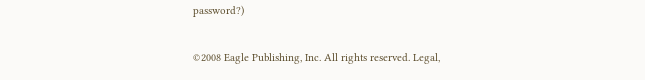password?)

©2008 Eagle Publishing, Inc. All rights reserved. Legal,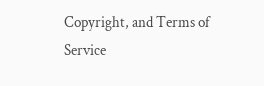Copyright, and Terms of Service